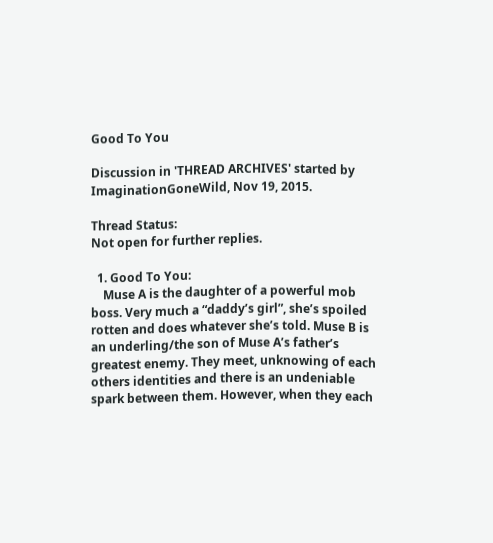Good To You

Discussion in 'THREAD ARCHIVES' started by ImaginationGoneWild, Nov 19, 2015.

Thread Status:
Not open for further replies.

  1. Good To You:
    Muse A is the daughter of a powerful mob boss. Very much a “daddy’s girl”, she’s spoiled rotten and does whatever she’s told. Muse B is an underling/the son of Muse A’s father’s greatest enemy. They meet, unknowing of each others identities and there is an undeniable spark between them. However, when they each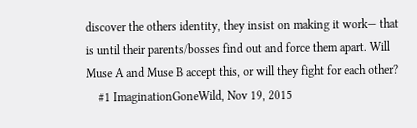discover the others identity, they insist on making it work— that is until their parents/bosses find out and force them apart. Will Muse A and Muse B accept this, or will they fight for each other?
    #1 ImaginationGoneWild, Nov 19, 2015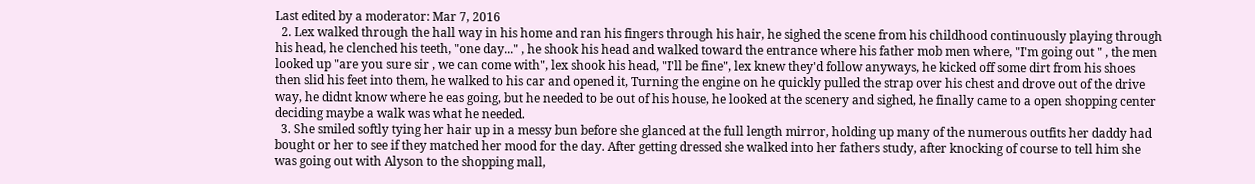Last edited by a moderator: Mar 7, 2016
  2. Lex walked through the hall way in his home and ran his fingers through his hair, he sighed the scene from his childhood continuously playing through his head, he clenched his teeth, "one day..." , he shook his head and walked toward the entrance where his father mob men where, "I'm going out " , the men looked up "are you sure sir , we can come with", lex shook his head, "I'll be fine", lex knew they'd follow anyways, he kicked off some dirt from his shoes then slid his feet into them, he walked to his car and opened it, Turning the engine on he quickly pulled the strap over his chest and drove out of the drive way, he didnt know where he eas going, but he needed to be out of his house, he looked at the scenery and sighed, he finally came to a open shopping center deciding maybe a walk was what he needed.
  3. She smiled softly tying her hair up in a messy bun before she glanced at the full length mirror, holding up many of the numerous outfits her daddy had bought or her to see if they matched her mood for the day. After getting dressed she walked into her fathers study, after knocking of course to tell him she was going out with Alyson to the shopping mall,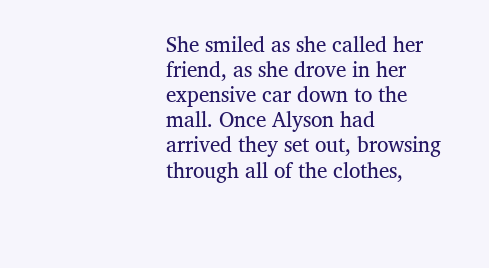She smiled as she called her friend, as she drove in her expensive car down to the mall. Once Alyson had arrived they set out, browsing through all of the clothes,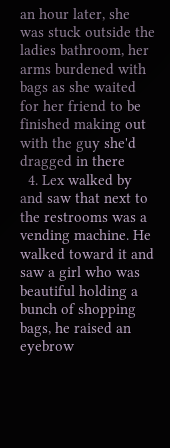an hour later, she was stuck outside the ladies bathroom, her arms burdened with bags as she waited for her friend to be finished making out with the guy she'd dragged in there
  4. Lex walked by and saw that next to the restrooms was a vending machine. He walked toward it and saw a girl who was beautiful holding a bunch of shopping bags, he raised an eyebrow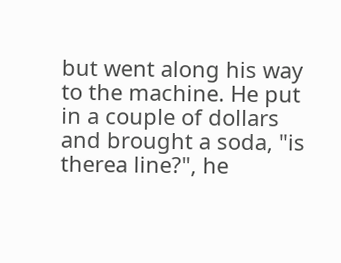but went along his way to the machine. He put in a couple of dollars and brought a soda, "is therea line?", he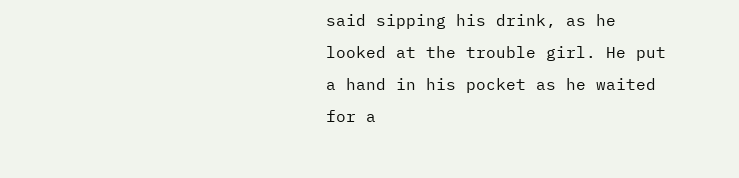said sipping his drink, as he looked at the trouble girl. He put a hand in his pocket as he waited for a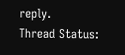reply.
Thread Status: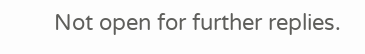Not open for further replies.